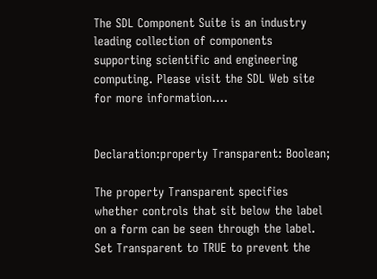The SDL Component Suite is an industry leading collection of components supporting scientific and engineering computing. Please visit the SDL Web site for more information....


Declaration:property Transparent: Boolean;

The property Transparent specifies whether controls that sit below the label on a form can be seen through the label. Set Transparent to TRUE to prevent the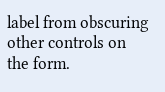label from obscuring other controls on the form.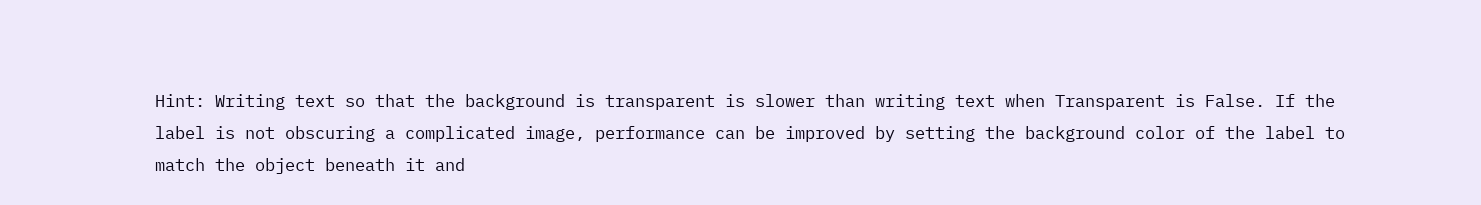Hint: Writing text so that the background is transparent is slower than writing text when Transparent is False. If the label is not obscuring a complicated image, performance can be improved by setting the background color of the label to match the object beneath it and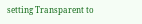setting Transparent to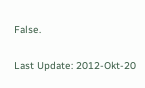False.

Last Update: 2012-Okt-20